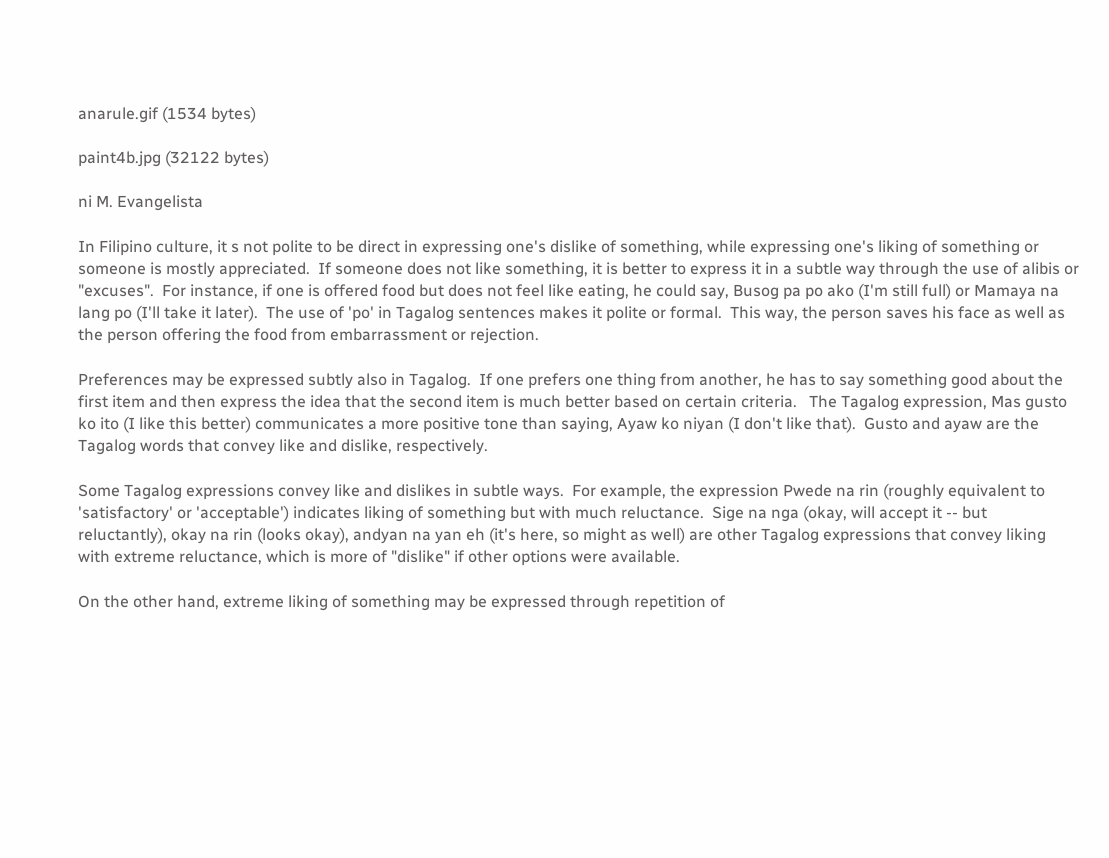anarule.gif (1534 bytes)

paint4b.jpg (32122 bytes)

ni M. Evangelista

In Filipino culture, it s not polite to be direct in expressing one's dislike of something, while expressing one's liking of something or someone is mostly appreciated.  If someone does not like something, it is better to express it in a subtle way through the use of alibis or "excuses".  For instance, if one is offered food but does not feel like eating, he could say, Busog pa po ako (I'm still full) or Mamaya na lang po (I'll take it later).  The use of 'po' in Tagalog sentences makes it polite or formal.  This way, the person saves his face as well as the person offering the food from embarrassment or rejection.

Preferences may be expressed subtly also in Tagalog.  If one prefers one thing from another, he has to say something good about the first item and then express the idea that the second item is much better based on certain criteria.   The Tagalog expression, Mas gusto ko ito (I like this better) communicates a more positive tone than saying, Ayaw ko niyan (I don't like that).  Gusto and ayaw are the Tagalog words that convey like and dislike, respectively.

Some Tagalog expressions convey like and dislikes in subtle ways.  For example, the expression Pwede na rin (roughly equivalent to 'satisfactory' or 'acceptable') indicates liking of something but with much reluctance.  Sige na nga (okay, will accept it -- but reluctantly), okay na rin (looks okay), andyan na yan eh (it's here, so might as well) are other Tagalog expressions that convey liking with extreme reluctance, which is more of "dislike" if other options were available.

On the other hand, extreme liking of something may be expressed through repetition of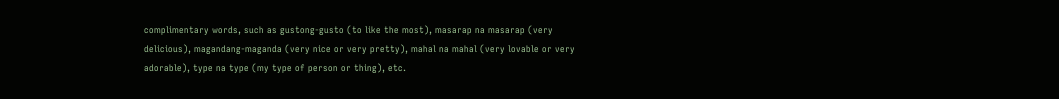complimentary words, such as gustong-gusto (to like the most), masarap na masarap (very delicious), magandang-maganda (very nice or very pretty), mahal na mahal (very lovable or very adorable), type na type (my type of person or thing), etc.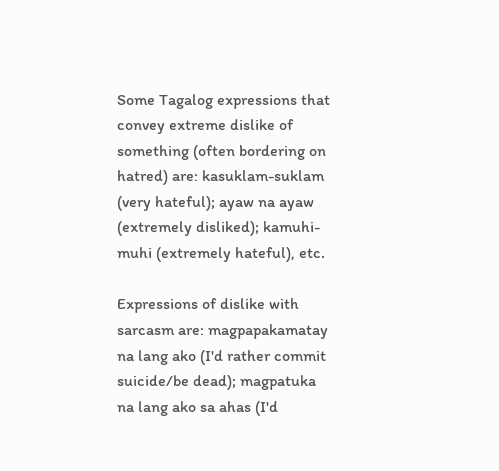Some Tagalog expressions that convey extreme dislike of something (often bordering on hatred) are: kasuklam-suklam (very hateful); ayaw na ayaw (extremely disliked); kamuhi-muhi (extremely hateful), etc.

Expressions of dislike with sarcasm are: magpapakamatay na lang ako (I'd rather commit suicide/be dead); magpatuka na lang ako sa ahas (I'd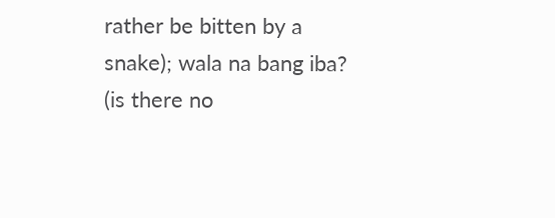rather be bitten by a snake); wala na bang iba? (is there no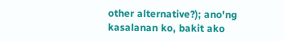other alternative?); ano'ng kasalanan ko, bakit ako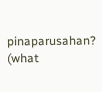pinaparusahan? (what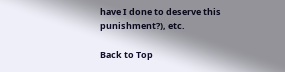have I done to deserve this punishment?), etc.

Back to Top